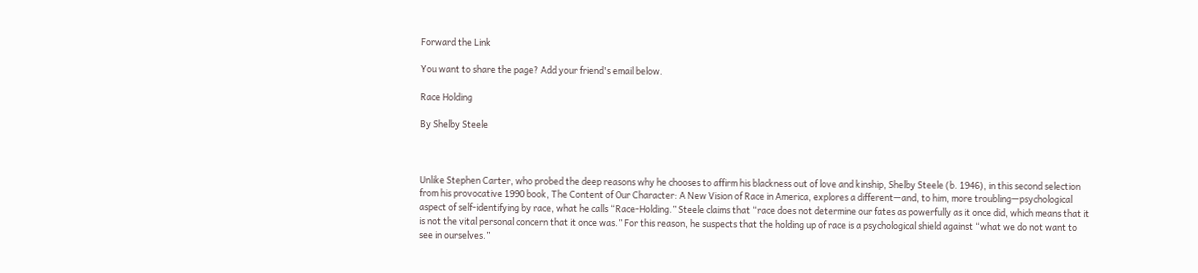Forward the Link

You want to share the page? Add your friend's email below.

Race Holding

By Shelby Steele



Unlike Stephen Carter, who probed the deep reasons why he chooses to affirm his blackness out of love and kinship, Shelby Steele (b. 1946), in this second selection from his provocative 1990 book, The Content of Our Character: A New Vision of Race in America, explores a different—and, to him, more troubling—psychological aspect of self-identifying by race, what he calls “Race-Holding.” Steele claims that “race does not determine our fates as powerfully as it once did, which means that it is not the vital personal concern that it once was.” For this reason, he suspects that the holding up of race is a psychological shield against “what we do not want to see in ourselves.”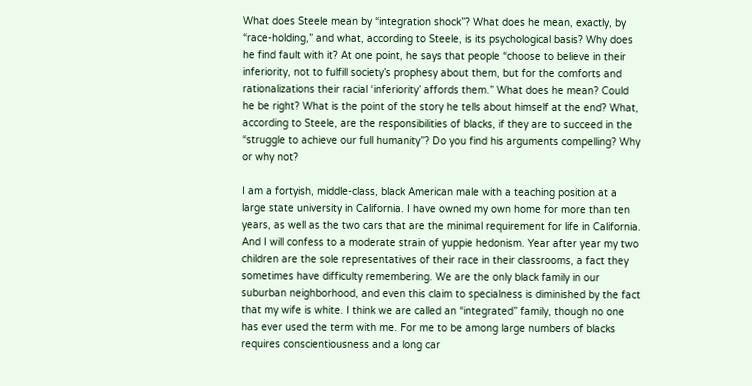What does Steele mean by “integration shock”? What does he mean, exactly, by “race-holding,” and what, according to Steele, is its psychological basis? Why does he find fault with it? At one point, he says that people “choose to believe in their inferiority, not to fulfill society’s prophesy about them, but for the comforts and rationalizations their racial ‘inferiority’ affords them.” What does he mean? Could he be right? What is the point of the story he tells about himself at the end? What, according to Steele, are the responsibilities of blacks, if they are to succeed in the “struggle to achieve our full humanity”? Do you find his arguments compelling? Why or why not?

I am a fortyish, middle-class, black American male with a teaching position at a large state university in California. I have owned my own home for more than ten years, as well as the two cars that are the minimal requirement for life in California. And I will confess to a moderate strain of yuppie hedonism. Year after year my two children are the sole representatives of their race in their classrooms, a fact they sometimes have difficulty remembering. We are the only black family in our suburban neighborhood, and even this claim to specialness is diminished by the fact that my wife is white. I think we are called an “integrated” family, though no one has ever used the term with me. For me to be among large numbers of blacks requires conscientiousness and a long car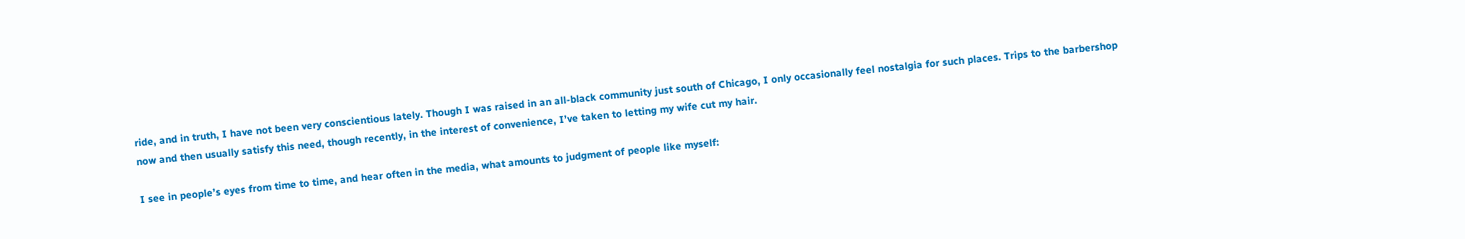ride, and in truth, I have not been very conscientious lately. Though I was raised in an all-black community just south of Chicago, I only occasionally feel nostalgia for such places. Trips to the barbershop now and then usually satisfy this need, though recently, in the interest of convenience, I’ve taken to letting my wife cut my hair.

I see in people’s eyes from time to time, and hear often in the media, what amounts to judgment of people like myself: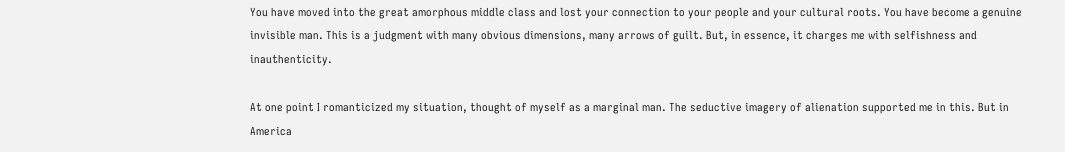You have moved into the great amorphous middle class and lost your connection to your people and your cultural roots. You have become a genuine invisible man. This is a judgment with many obvious dimensions, many arrows of guilt. But, in essence, it charges me with selfishness and inauthenticity.

At one point I romanticized my situation, thought of myself as a marginal man. The seductive imagery of alienation supported me in this. But in America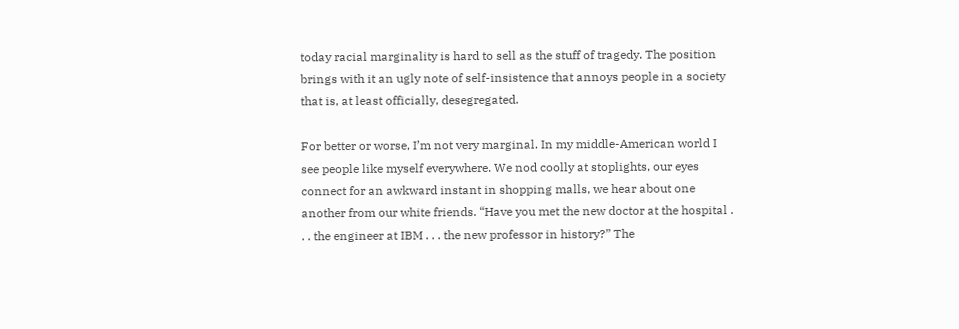today racial marginality is hard to sell as the stuff of tragedy. The position brings with it an ugly note of self-insistence that annoys people in a society that is, at least officially, desegregated.

For better or worse, I’m not very marginal. In my middle-American world I see people like myself everywhere. We nod coolly at stoplights, our eyes connect for an awkward instant in shopping malls, we hear about one another from our white friends. “Have you met the new doctor at the hospital . . . the engineer at IBM . . . the new professor in history?” The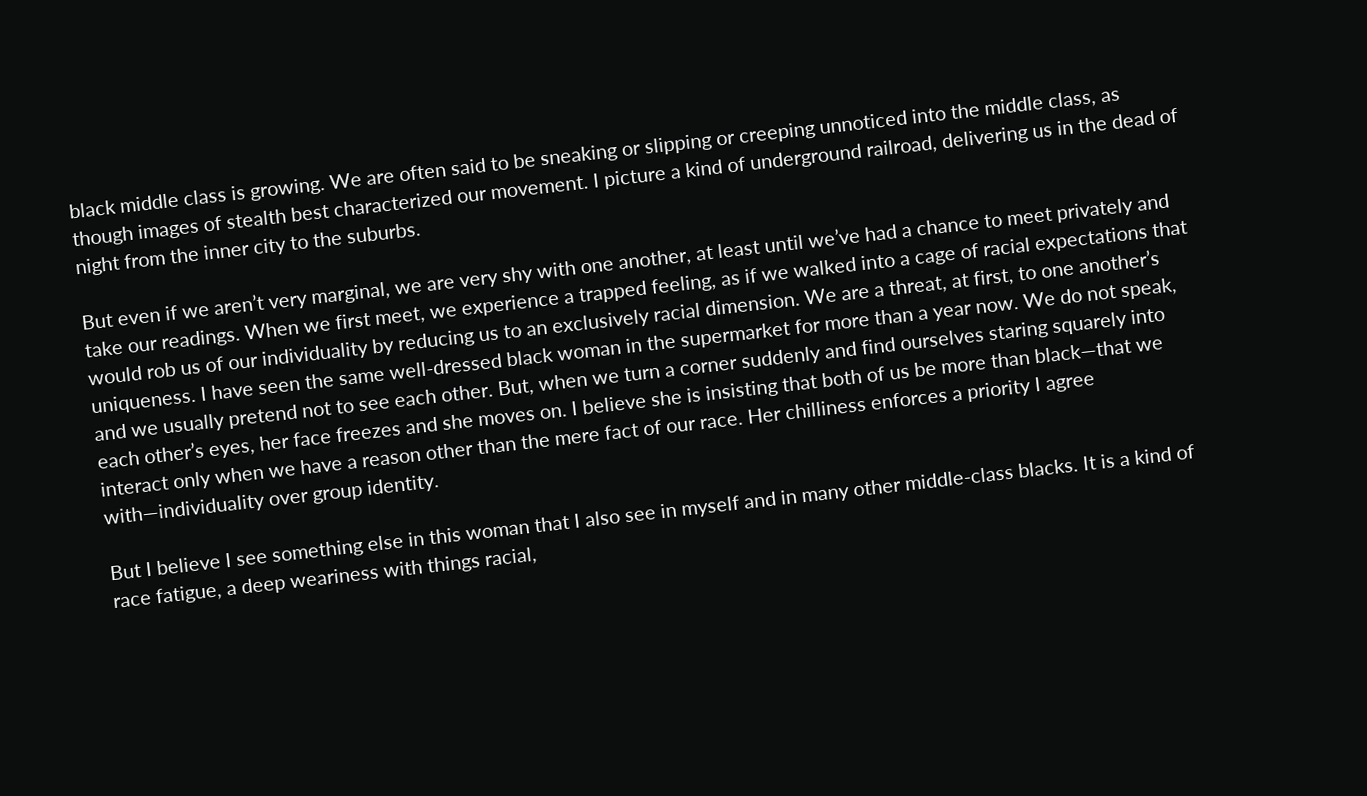black middle class is growing. We are often said to be sneaking or slipping or creeping unnoticed into the middle class, as though images of stealth best characterized our movement. I picture a kind of underground railroad, delivering us in the dead of night from the inner city to the suburbs.

But even if we aren’t very marginal, we are very shy with one another, at least until we’ve had a chance to meet privately and take our readings. When we first meet, we experience a trapped feeling, as if we walked into a cage of racial expectations that would rob us of our individuality by reducing us to an exclusively racial dimension. We are a threat, at first, to one another’s uniqueness. I have seen the same well-dressed black woman in the supermarket for more than a year now. We do not speak, and we usually pretend not to see each other. But, when we turn a corner suddenly and find ourselves staring squarely into each other’s eyes, her face freezes and she moves on. I believe she is insisting that both of us be more than black—that we interact only when we have a reason other than the mere fact of our race. Her chilliness enforces a priority I agree with—individuality over group identity.

But I believe I see something else in this woman that I also see in myself and in many other middle-class blacks. It is a kind of race fatigue, a deep weariness with things racial,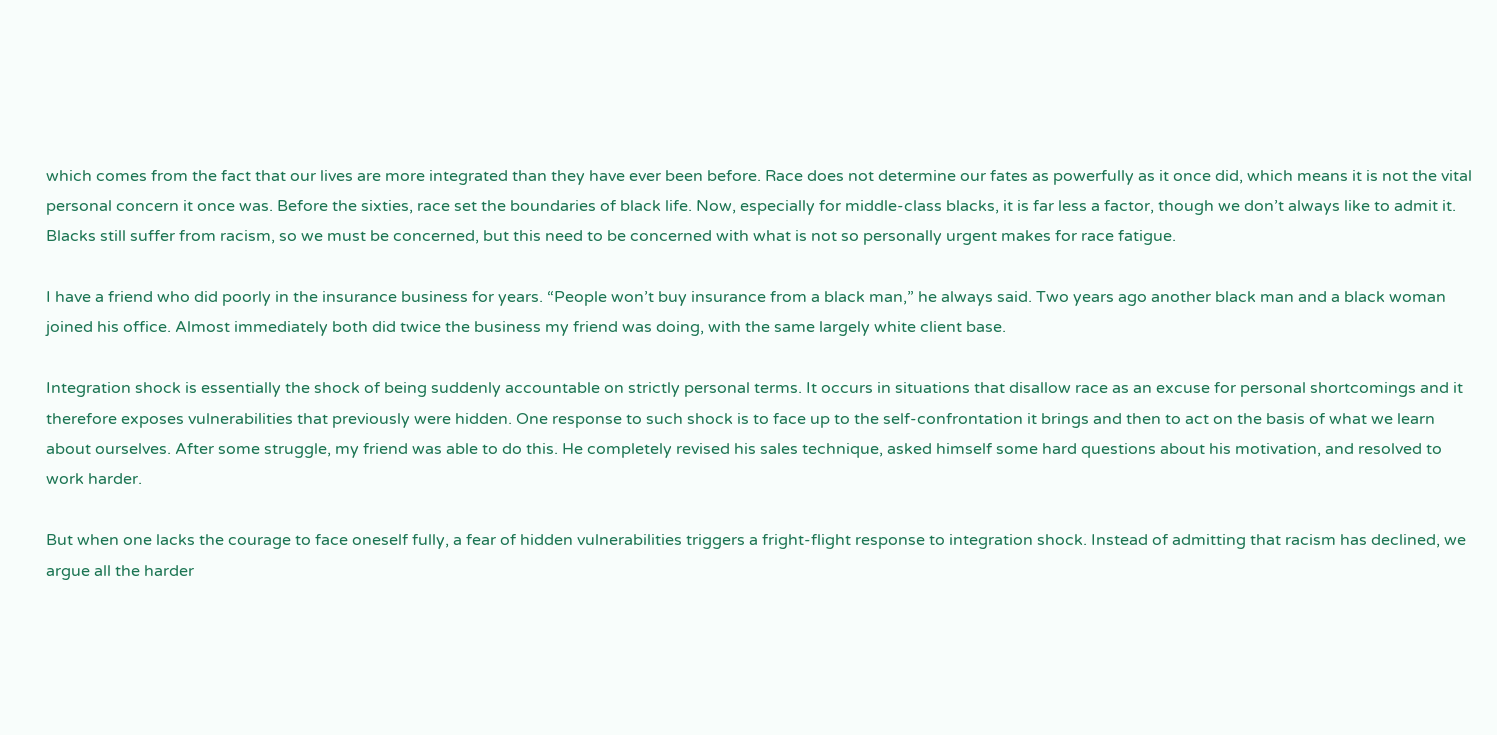which comes from the fact that our lives are more integrated than they have ever been before. Race does not determine our fates as powerfully as it once did, which means it is not the vital personal concern it once was. Before the sixties, race set the boundaries of black life. Now, especially for middle-class blacks, it is far less a factor, though we don’t always like to admit it. Blacks still suffer from racism, so we must be concerned, but this need to be concerned with what is not so personally urgent makes for race fatigue.

I have a friend who did poorly in the insurance business for years. “People won’t buy insurance from a black man,” he always said. Two years ago another black man and a black woman joined his office. Almost immediately both did twice the business my friend was doing, with the same largely white client base.

Integration shock is essentially the shock of being suddenly accountable on strictly personal terms. It occurs in situations that disallow race as an excuse for personal shortcomings and it therefore exposes vulnerabilities that previously were hidden. One response to such shock is to face up to the self-confrontation it brings and then to act on the basis of what we learn about ourselves. After some struggle, my friend was able to do this. He completely revised his sales technique, asked himself some hard questions about his motivation, and resolved to work harder.

But when one lacks the courage to face oneself fully, a fear of hidden vulnerabilities triggers a fright-flight response to integration shock. Instead of admitting that racism has declined, we argue all the harder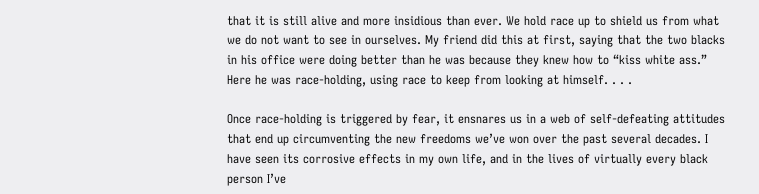that it is still alive and more insidious than ever. We hold race up to shield us from what we do not want to see in ourselves. My friend did this at first, saying that the two blacks in his office were doing better than he was because they knew how to “kiss white ass.” Here he was race-holding, using race to keep from looking at himself. . . .

Once race-holding is triggered by fear, it ensnares us in a web of self-defeating attitudes that end up circumventing the new freedoms we’ve won over the past several decades. I have seen its corrosive effects in my own life, and in the lives of virtually every black person I’ve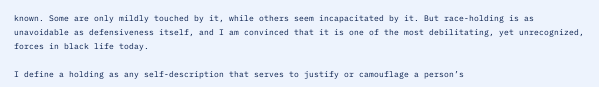known. Some are only mildly touched by it, while others seem incapacitated by it. But race-holding is as unavoidable as defensiveness itself, and I am convinced that it is one of the most debilitating, yet unrecognized, forces in black life today.

I define a holding as any self-description that serves to justify or camouflage a person’s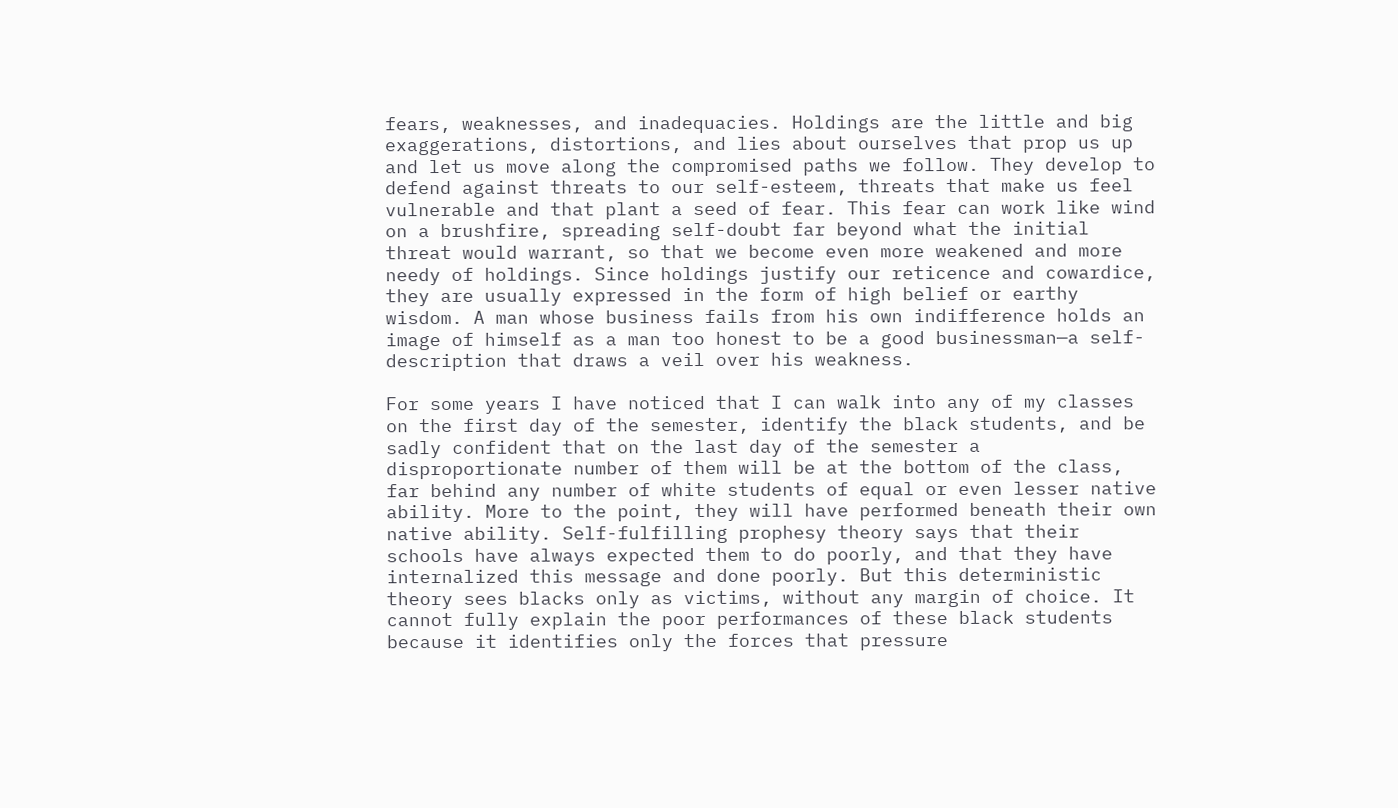fears, weaknesses, and inadequacies. Holdings are the little and big exaggerations, distortions, and lies about ourselves that prop us up and let us move along the compromised paths we follow. They develop to defend against threats to our self-esteem, threats that make us feel vulnerable and that plant a seed of fear. This fear can work like wind on a brushfire, spreading self-doubt far beyond what the initial threat would warrant, so that we become even more weakened and more needy of holdings. Since holdings justify our reticence and cowardice, they are usually expressed in the form of high belief or earthy wisdom. A man whose business fails from his own indifference holds an image of himself as a man too honest to be a good businessman—a self-description that draws a veil over his weakness.

For some years I have noticed that I can walk into any of my classes on the first day of the semester, identify the black students, and be sadly confident that on the last day of the semester a disproportionate number of them will be at the bottom of the class, far behind any number of white students of equal or even lesser native ability. More to the point, they will have performed beneath their own native ability. Self-fulfilling prophesy theory says that their schools have always expected them to do poorly, and that they have internalized this message and done poorly. But this deterministic theory sees blacks only as victims, without any margin of choice. It cannot fully explain the poor performances of these black students because it identifies only the forces that pressure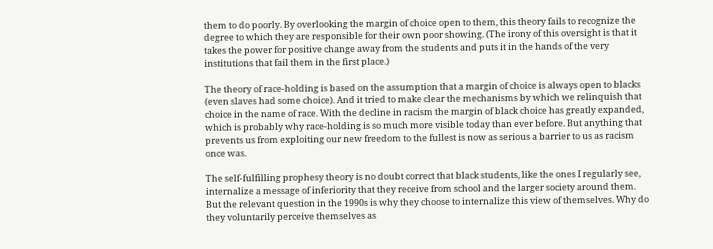them to do poorly. By overlooking the margin of choice open to them, this theory fails to recognize the degree to which they are responsible for their own poor showing. (The irony of this oversight is that it takes the power for positive change away from the students and puts it in the hands of the very institutions that fail them in the first place.)

The theory of race-holding is based on the assumption that a margin of choice is always open to blacks (even slaves had some choice). And it tried to make clear the mechanisms by which we relinquish that choice in the name of race. With the decline in racism the margin of black choice has greatly expanded, which is probably why race-holding is so much more visible today than ever before. But anything that prevents us from exploiting our new freedom to the fullest is now as serious a barrier to us as racism once was.

The self-fulfilling prophesy theory is no doubt correct that black students, like the ones I regularly see, internalize a message of inferiority that they receive from school and the larger society around them. But the relevant question in the 1990s is why they choose to internalize this view of themselves. Why do they voluntarily perceive themselves as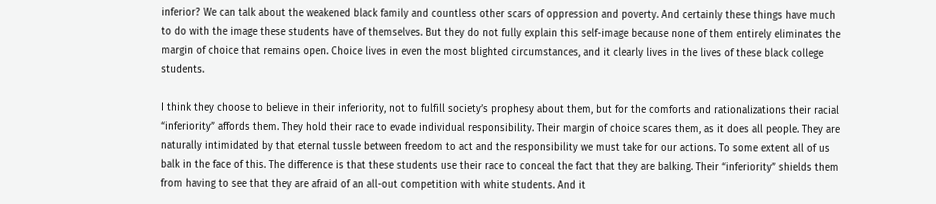inferior? We can talk about the weakened black family and countless other scars of oppression and poverty. And certainly these things have much to do with the image these students have of themselves. But they do not fully explain this self-image because none of them entirely eliminates the margin of choice that remains open. Choice lives in even the most blighted circumstances, and it clearly lives in the lives of these black college students.

I think they choose to believe in their inferiority, not to fulfill society’s prophesy about them, but for the comforts and rationalizations their racial “inferiority” affords them. They hold their race to evade individual responsibility. Their margin of choice scares them, as it does all people. They are naturally intimidated by that eternal tussle between freedom to act and the responsibility we must take for our actions. To some extent all of us balk in the face of this. The difference is that these students use their race to conceal the fact that they are balking. Their “inferiority” shields them from having to see that they are afraid of an all-out competition with white students. And it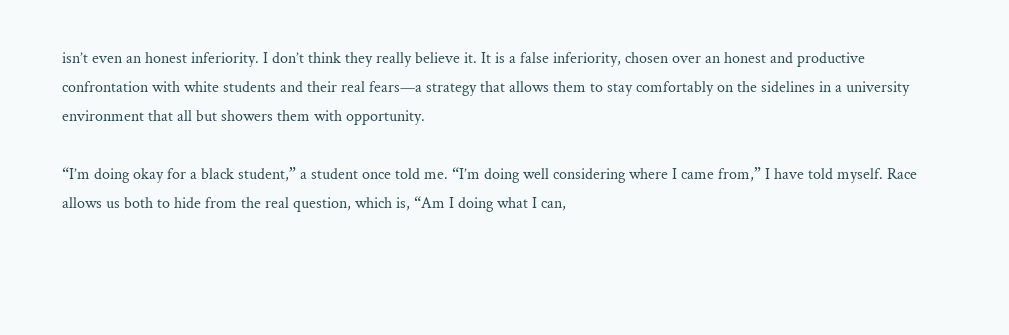isn’t even an honest inferiority. I don’t think they really believe it. It is a false inferiority, chosen over an honest and productive confrontation with white students and their real fears—a strategy that allows them to stay comfortably on the sidelines in a university environment that all but showers them with opportunity.

“I’m doing okay for a black student,” a student once told me. “I’m doing well considering where I came from,” I have told myself. Race allows us both to hide from the real question, which is, “Am I doing what I can,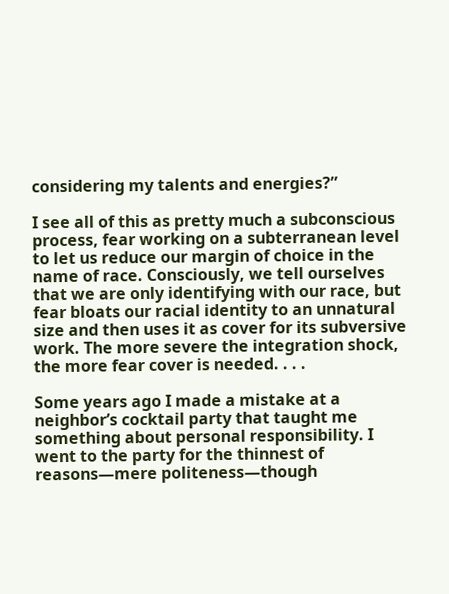considering my talents and energies?”

I see all of this as pretty much a subconscious process, fear working on a subterranean level to let us reduce our margin of choice in the name of race. Consciously, we tell ourselves that we are only identifying with our race, but fear bloats our racial identity to an unnatural size and then uses it as cover for its subversive work. The more severe the integration shock, the more fear cover is needed. . . .

Some years ago I made a mistake at a neighbor’s cocktail party that taught me something about personal responsibility. I went to the party for the thinnest of reasons—mere politeness—though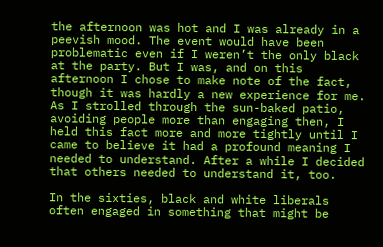the afternoon was hot and I was already in a peevish mood. The event would have been problematic even if I weren’t the only black at the party. But I was, and on this afternoon I chose to make note of the fact, though it was hardly a new experience for me. As I strolled through the sun-baked patio, avoiding people more than engaging then, I held this fact more and more tightly until I came to believe it had a profound meaning I needed to understand. After a while I decided that others needed to understand it, too.

In the sixties, black and white liberals often engaged in something that might be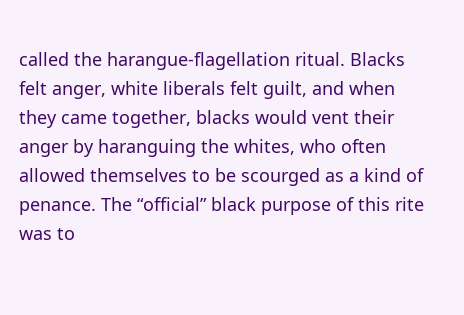called the harangue-flagellation ritual. Blacks felt anger, white liberals felt guilt, and when they came together, blacks would vent their anger by haranguing the whites, who often allowed themselves to be scourged as a kind of penance. The “official” black purpose of this rite was to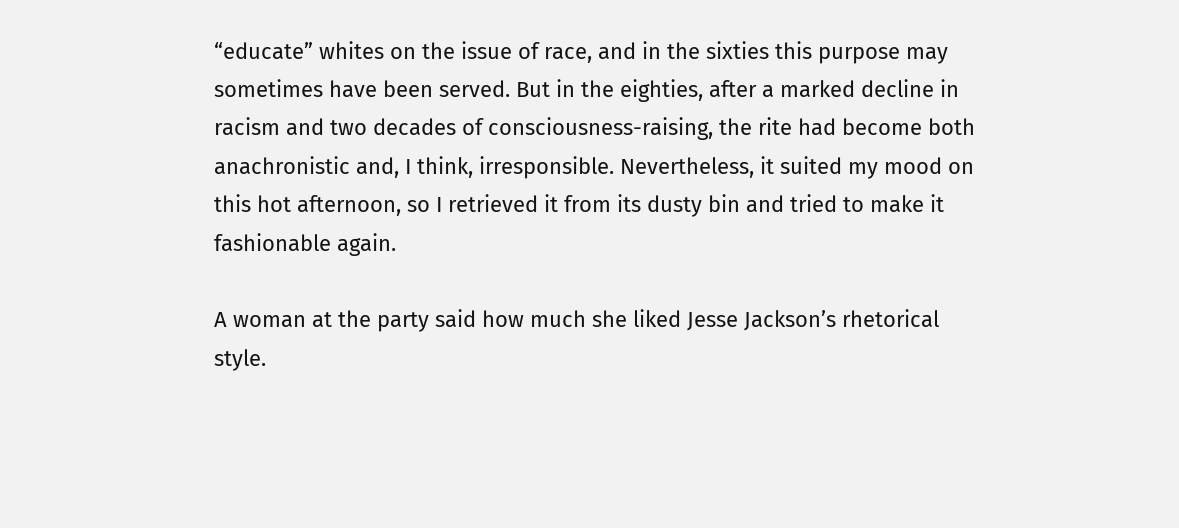“educate” whites on the issue of race, and in the sixties this purpose may sometimes have been served. But in the eighties, after a marked decline in racism and two decades of consciousness-raising, the rite had become both anachronistic and, I think, irresponsible. Nevertheless, it suited my mood on this hot afternoon, so I retrieved it from its dusty bin and tried to make it fashionable again.

A woman at the party said how much she liked Jesse Jackson’s rhetorical style.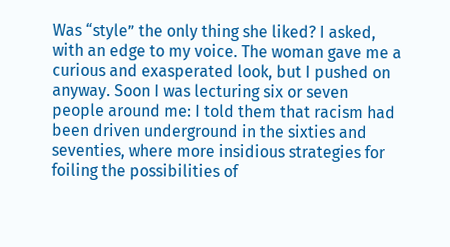Was “style” the only thing she liked? I asked, with an edge to my voice. The woman gave me a curious and exasperated look, but I pushed on anyway. Soon I was lecturing six or seven people around me: I told them that racism had been driven underground in the sixties and seventies, where more insidious strategies for foiling the possibilities of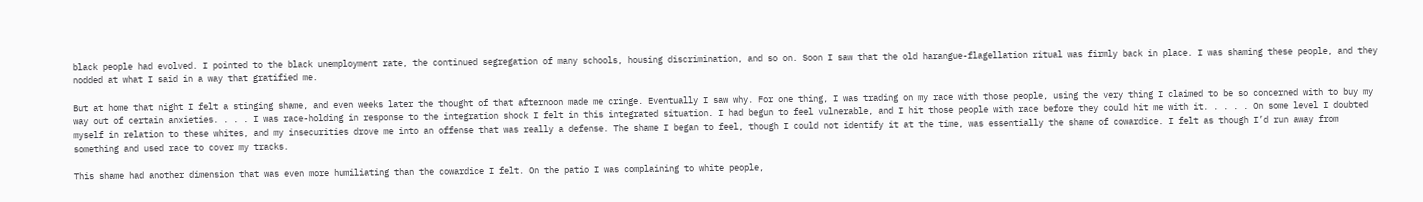black people had evolved. I pointed to the black unemployment rate, the continued segregation of many schools, housing discrimination, and so on. Soon I saw that the old harangue-flagellation ritual was firmly back in place. I was shaming these people, and they nodded at what I said in a way that gratified me.

But at home that night I felt a stinging shame, and even weeks later the thought of that afternoon made me cringe. Eventually I saw why. For one thing, I was trading on my race with those people, using the very thing I claimed to be so concerned with to buy my way out of certain anxieties. . . . I was race-holding in response to the integration shock I felt in this integrated situation. I had begun to feel vulnerable, and I hit those people with race before they could hit me with it. . . . . On some level I doubted myself in relation to these whites, and my insecurities drove me into an offense that was really a defense. The shame I began to feel, though I could not identify it at the time, was essentially the shame of cowardice. I felt as though I’d run away from something and used race to cover my tracks.

This shame had another dimension that was even more humiliating than the cowardice I felt. On the patio I was complaining to white people,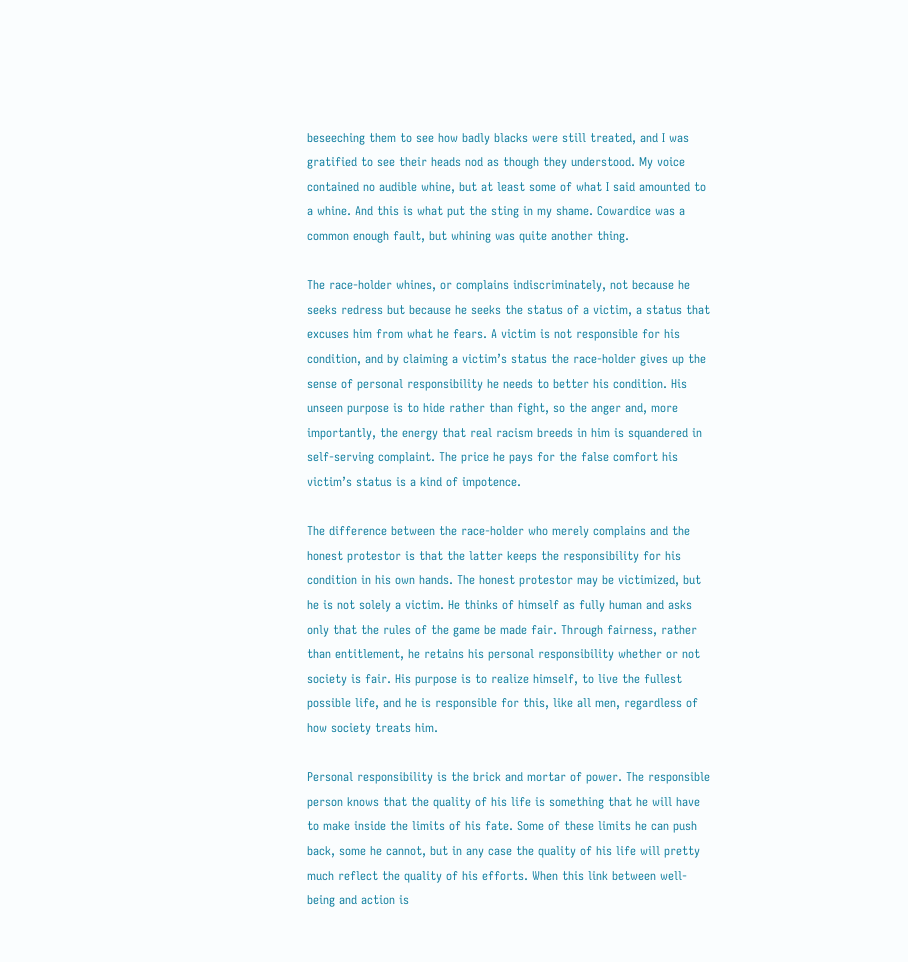beseeching them to see how badly blacks were still treated, and I was gratified to see their heads nod as though they understood. My voice contained no audible whine, but at least some of what I said amounted to a whine. And this is what put the sting in my shame. Cowardice was a common enough fault, but whining was quite another thing.

The race-holder whines, or complains indiscriminately, not because he seeks redress but because he seeks the status of a victim, a status that excuses him from what he fears. A victim is not responsible for his condition, and by claiming a victim’s status the race-holder gives up the sense of personal responsibility he needs to better his condition. His unseen purpose is to hide rather than fight, so the anger and, more importantly, the energy that real racism breeds in him is squandered in self-serving complaint. The price he pays for the false comfort his victim’s status is a kind of impotence.

The difference between the race-holder who merely complains and the honest protestor is that the latter keeps the responsibility for his condition in his own hands. The honest protestor may be victimized, but he is not solely a victim. He thinks of himself as fully human and asks only that the rules of the game be made fair. Through fairness, rather than entitlement, he retains his personal responsibility whether or not society is fair. His purpose is to realize himself, to live the fullest possible life, and he is responsible for this, like all men, regardless of how society treats him.

Personal responsibility is the brick and mortar of power. The responsible person knows that the quality of his life is something that he will have to make inside the limits of his fate. Some of these limits he can push back, some he cannot, but in any case the quality of his life will pretty much reflect the quality of his efforts. When this link between well-being and action is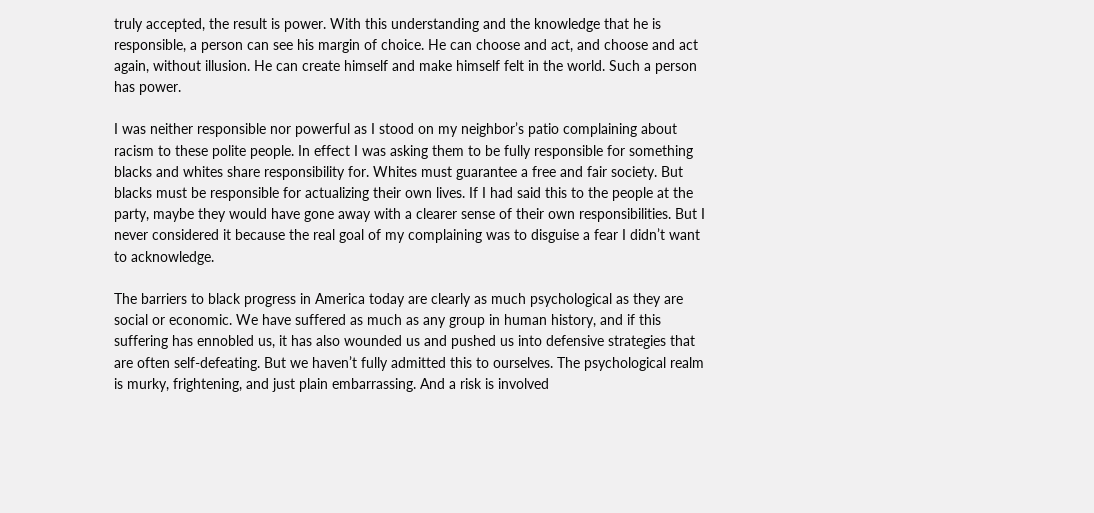truly accepted, the result is power. With this understanding and the knowledge that he is responsible, a person can see his margin of choice. He can choose and act, and choose and act again, without illusion. He can create himself and make himself felt in the world. Such a person has power.

I was neither responsible nor powerful as I stood on my neighbor’s patio complaining about racism to these polite people. In effect I was asking them to be fully responsible for something blacks and whites share responsibility for. Whites must guarantee a free and fair society. But blacks must be responsible for actualizing their own lives. If I had said this to the people at the party, maybe they would have gone away with a clearer sense of their own responsibilities. But I never considered it because the real goal of my complaining was to disguise a fear I didn’t want to acknowledge.

The barriers to black progress in America today are clearly as much psychological as they are social or economic. We have suffered as much as any group in human history, and if this suffering has ennobled us, it has also wounded us and pushed us into defensive strategies that are often self-defeating. But we haven’t fully admitted this to ourselves. The psychological realm is murky, frightening, and just plain embarrassing. And a risk is involved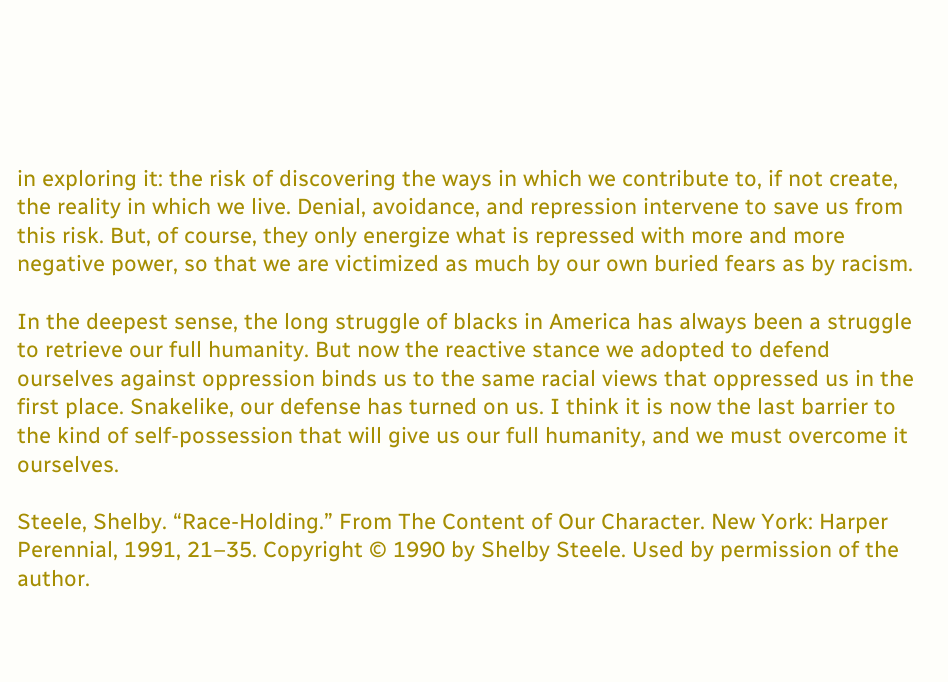in exploring it: the risk of discovering the ways in which we contribute to, if not create, the reality in which we live. Denial, avoidance, and repression intervene to save us from this risk. But, of course, they only energize what is repressed with more and more negative power, so that we are victimized as much by our own buried fears as by racism.

In the deepest sense, the long struggle of blacks in America has always been a struggle to retrieve our full humanity. But now the reactive stance we adopted to defend ourselves against oppression binds us to the same racial views that oppressed us in the first place. Snakelike, our defense has turned on us. I think it is now the last barrier to the kind of self-possession that will give us our full humanity, and we must overcome it ourselves.

Steele, Shelby. “Race-Holding.” From The Content of Our Character. New York: Harper Perennial, 1991, 21–35. Copyright © 1990 by Shelby Steele. Used by permission of the author.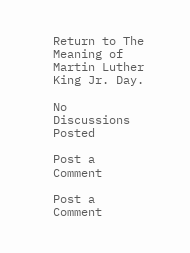Return to The Meaning of Martin Luther King Jr. Day.

No Discussions Posted

Post a Comment

Post a Comment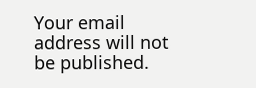Your email address will not be published.